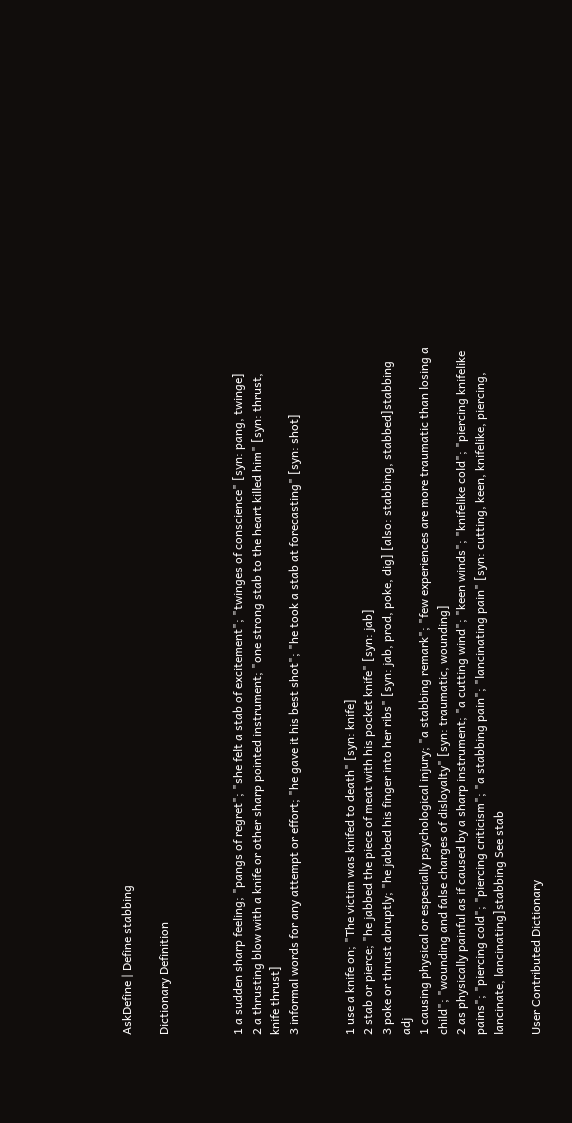AskDefine | Define stabbing

Dictionary Definition



1 a sudden sharp feeling; "pangs of regret"; "she felt a stab of excitement"; "twinges of conscience" [syn: pang, twinge]
2 a thrusting blow with a knife or other sharp pointed instrument; "one strong stab to the heart killed him" [syn: thrust, knife thrust]
3 informal words for any attempt or effort; "he gave it his best shot"; "he took a stab at forecasting" [syn: shot]


1 use a knife on; "The victim was knifed to death" [syn: knife]
2 stab or pierce; "he jabbed the piece of meat with his pocket knife" [syn: jab]
3 poke or thrust abruptly; "he jabbed his finger into her ribs" [syn: jab, prod, poke, dig] [also: stabbing, stabbed]stabbing adj
1 causing physical or especially psychological injury; "a stabbing remark"; "few experiences are more traumatic than losing a child"; "wounding and false charges of disloyalty" [syn: traumatic, wounding]
2 as physically painful as if caused by a sharp instrument; "a cutting wind"; "keen winds"; "knifelike cold"; "piercing knifelike pains"; "piercing cold"; "piercing criticism"; "a stabbing pain"; "lancinating pain" [syn: cutting, keen, knifelike, piercing, lancinate, lancinating]stabbing See stab

User Contributed Dictionary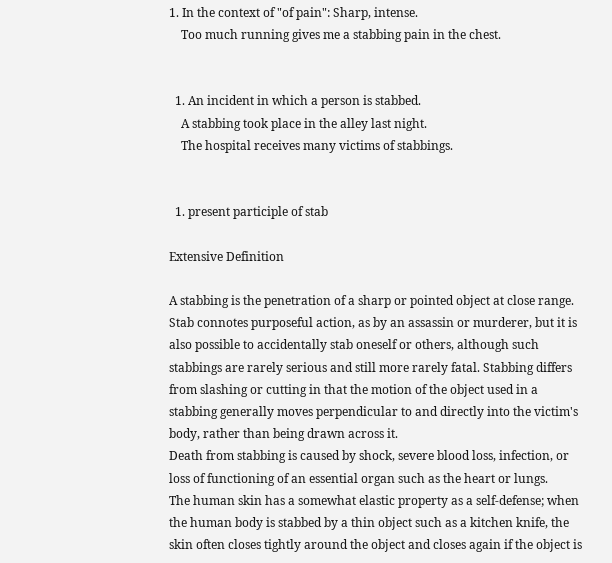1. In the context of "of pain": Sharp, intense.
    Too much running gives me a stabbing pain in the chest.


  1. An incident in which a person is stabbed.
    A stabbing took place in the alley last night.
    The hospital receives many victims of stabbings.


  1. present participle of stab

Extensive Definition

A stabbing is the penetration of a sharp or pointed object at close range. Stab connotes purposeful action, as by an assassin or murderer, but it is also possible to accidentally stab oneself or others, although such stabbings are rarely serious and still more rarely fatal. Stabbing differs from slashing or cutting in that the motion of the object used in a stabbing generally moves perpendicular to and directly into the victim's body, rather than being drawn across it.
Death from stabbing is caused by shock, severe blood loss, infection, or loss of functioning of an essential organ such as the heart or lungs.
The human skin has a somewhat elastic property as a self-defense; when the human body is stabbed by a thin object such as a kitchen knife, the skin often closes tightly around the object and closes again if the object is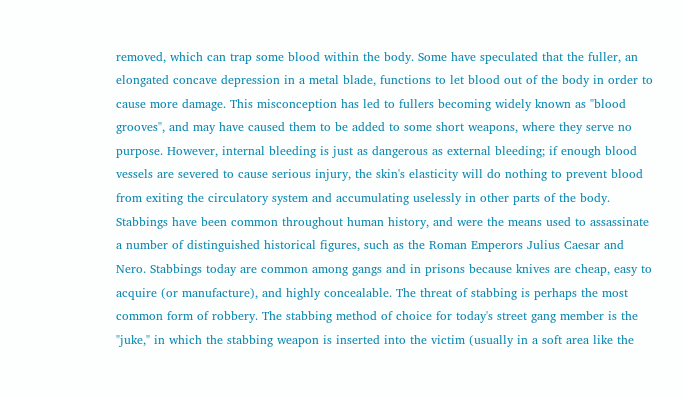removed, which can trap some blood within the body. Some have speculated that the fuller, an elongated concave depression in a metal blade, functions to let blood out of the body in order to cause more damage. This misconception has led to fullers becoming widely known as "blood grooves", and may have caused them to be added to some short weapons, where they serve no purpose. However, internal bleeding is just as dangerous as external bleeding; if enough blood vessels are severed to cause serious injury, the skin's elasticity will do nothing to prevent blood from exiting the circulatory system and accumulating uselessly in other parts of the body.
Stabbings have been common throughout human history, and were the means used to assassinate a number of distinguished historical figures, such as the Roman Emperors Julius Caesar and Nero. Stabbings today are common among gangs and in prisons because knives are cheap, easy to acquire (or manufacture), and highly concealable. The threat of stabbing is perhaps the most common form of robbery. The stabbing method of choice for today's street gang member is the "juke," in which the stabbing weapon is inserted into the victim (usually in a soft area like the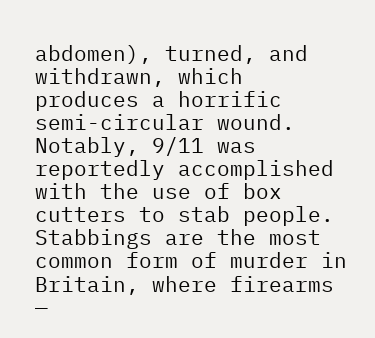abdomen), turned, and withdrawn, which produces a horrific semi-circular wound. Notably, 9/11 was reportedly accomplished with the use of box cutters to stab people.
Stabbings are the most common form of murder in Britain, where firearms —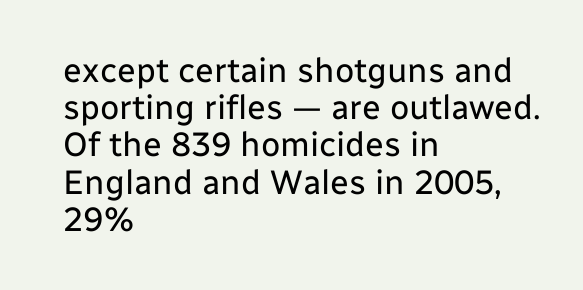except certain shotguns and sporting rifles — are outlawed.
Of the 839 homicides in England and Wales in 2005, 29%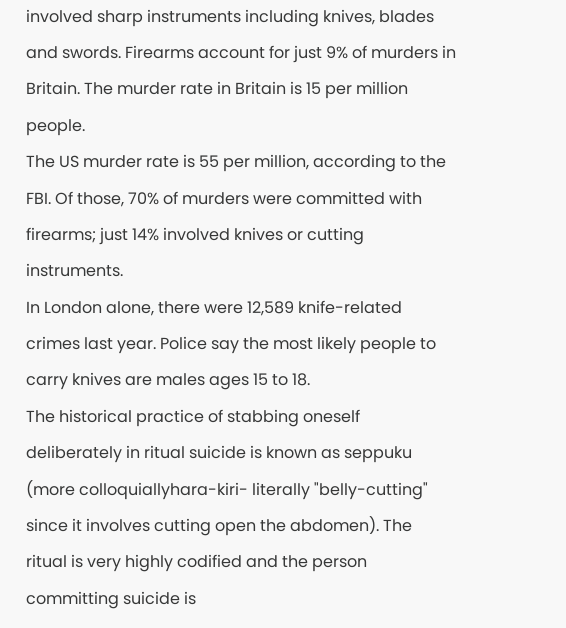involved sharp instruments including knives, blades and swords. Firearms account for just 9% of murders in Britain. The murder rate in Britain is 15 per million people.
The US murder rate is 55 per million, according to the FBI. Of those, 70% of murders were committed with firearms; just 14% involved knives or cutting instruments.
In London alone, there were 12,589 knife-related crimes last year. Police say the most likely people to carry knives are males ages 15 to 18.
The historical practice of stabbing oneself deliberately in ritual suicide is known as seppuku (more colloquiallyhara-kiri- literally "belly-cutting" since it involves cutting open the abdomen). The ritual is very highly codified and the person committing suicide is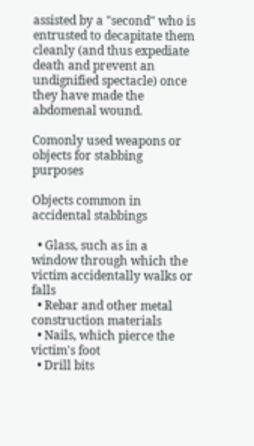assisted by a "second" who is entrusted to decapitate them cleanly (and thus expediate death and prevent an undignified spectacle) once they have made the abdomenal wound.

Comonly used weapons or objects for stabbing purposes

Objects common in accidental stabbings

  • Glass, such as in a window through which the victim accidentally walks or falls
  • Rebar and other metal construction materials
  • Nails, which pierce the victim's foot
  • Drill bits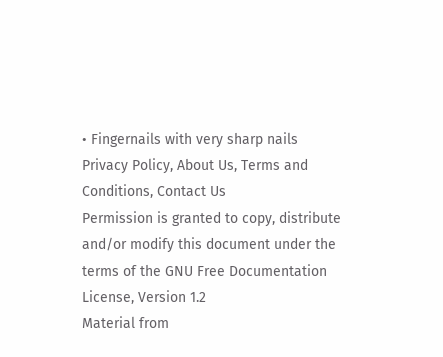• Fingernails with very sharp nails
Privacy Policy, About Us, Terms and Conditions, Contact Us
Permission is granted to copy, distribute and/or modify this document under the terms of the GNU Free Documentation License, Version 1.2
Material from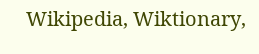Wikipedia, Wiktionary,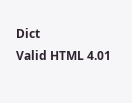Dict
Valid HTML 4.01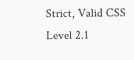Strict, Valid CSS Level 2.1